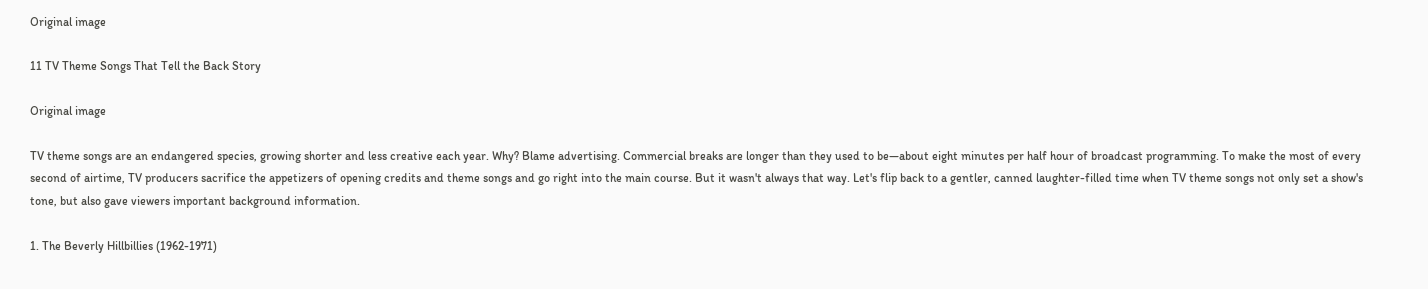Original image

11 TV Theme Songs That Tell the Back Story

Original image

TV theme songs are an endangered species, growing shorter and less creative each year. Why? Blame advertising. Commercial breaks are longer than they used to be—about eight minutes per half hour of broadcast programming. To make the most of every second of airtime, TV producers sacrifice the appetizers of opening credits and theme songs and go right into the main course. But it wasn't always that way. Let's flip back to a gentler, canned laughter-filled time when TV theme songs not only set a show's tone, but also gave viewers important background information.

1. The Beverly Hillbillies (1962-1971)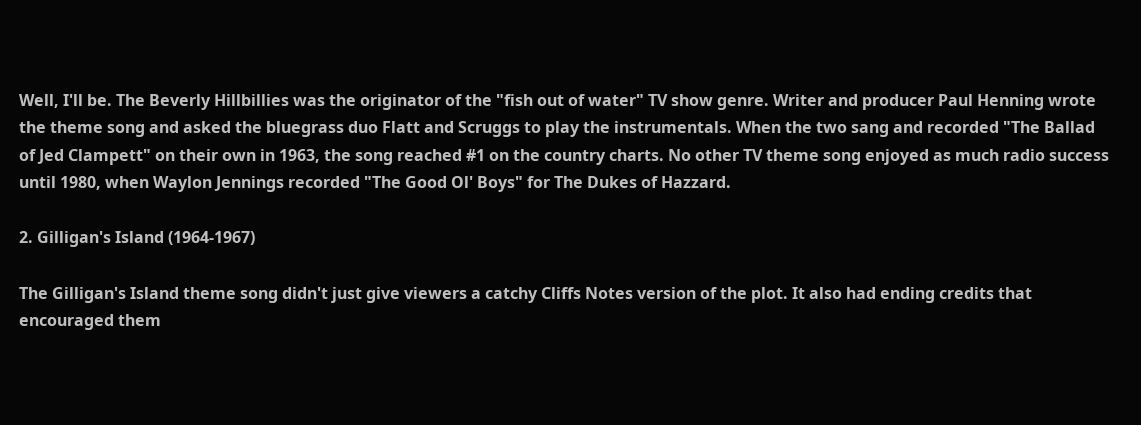Well, I'll be. The Beverly Hillbillies was the originator of the "fish out of water" TV show genre. Writer and producer Paul Henning wrote the theme song and asked the bluegrass duo Flatt and Scruggs to play the instrumentals. When the two sang and recorded "The Ballad of Jed Clampett" on their own in 1963, the song reached #1 on the country charts. No other TV theme song enjoyed as much radio success until 1980, when Waylon Jennings recorded "The Good Ol' Boys" for The Dukes of Hazzard.

2. Gilligan's Island (1964-1967)

The Gilligan's Island theme song didn't just give viewers a catchy Cliffs Notes version of the plot. It also had ending credits that encouraged them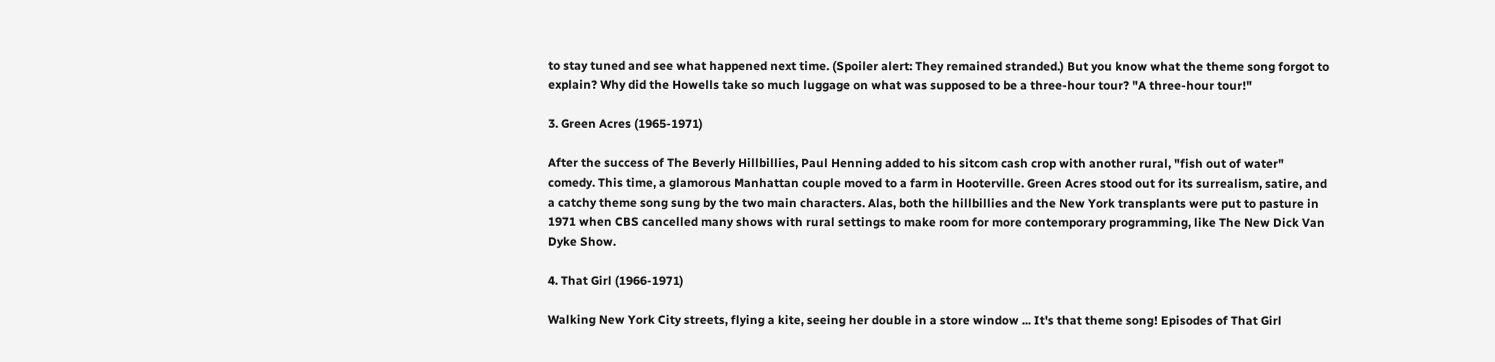to stay tuned and see what happened next time. (Spoiler alert: They remained stranded.) But you know what the theme song forgot to explain? Why did the Howells take so much luggage on what was supposed to be a three-hour tour? "A three-hour tour!"

3. Green Acres (1965-1971)

After the success of The Beverly Hillbillies, Paul Henning added to his sitcom cash crop with another rural, "fish out of water" comedy. This time, a glamorous Manhattan couple moved to a farm in Hooterville. Green Acres stood out for its surrealism, satire, and a catchy theme song sung by the two main characters. Alas, both the hillbillies and the New York transplants were put to pasture in 1971 when CBS cancelled many shows with rural settings to make room for more contemporary programming, like The New Dick Van Dyke Show.

4. That Girl (1966-1971)

Walking New York City streets, flying a kite, seeing her double in a store window ... It's that theme song! Episodes of That Girl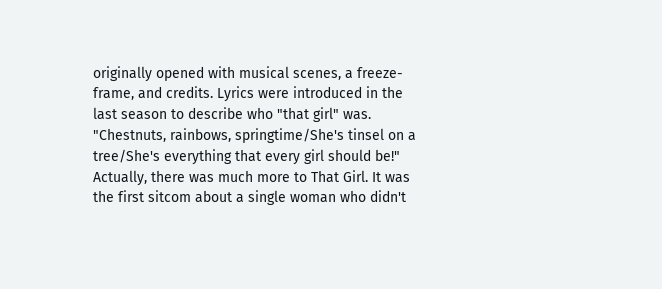originally opened with musical scenes, a freeze-frame, and credits. Lyrics were introduced in the last season to describe who "that girl" was. "Chestnuts, rainbows, springtime/She's tinsel on a tree/She's everything that every girl should be!" Actually, there was much more to That Girl. It was the first sitcom about a single woman who didn't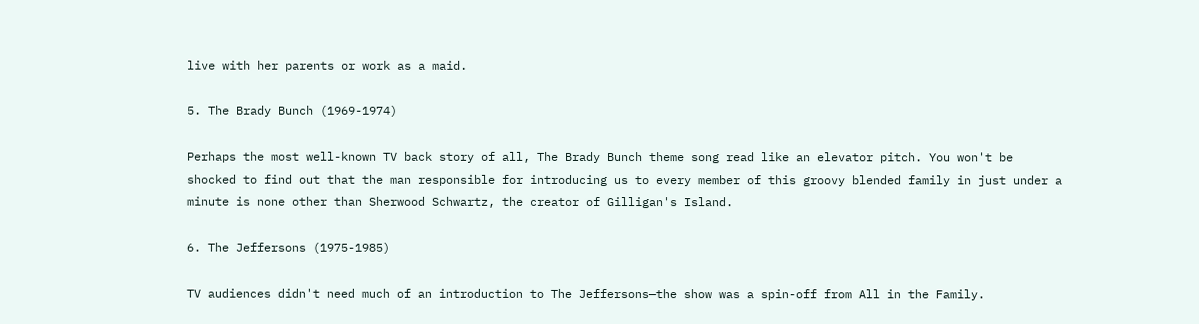live with her parents or work as a maid.

5. The Brady Bunch (1969-1974)

Perhaps the most well-known TV back story of all, The Brady Bunch theme song read like an elevator pitch. You won't be shocked to find out that the man responsible for introducing us to every member of this groovy blended family in just under a minute is none other than Sherwood Schwartz, the creator of Gilligan's Island.

6. The Jeffersons (1975-1985)

TV audiences didn't need much of an introduction to The Jeffersons—the show was a spin-off from All in the Family.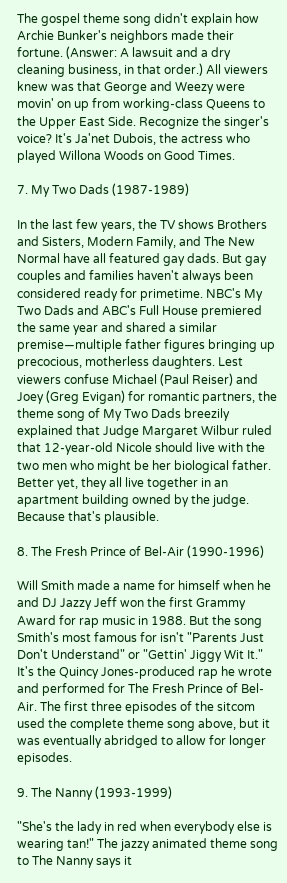The gospel theme song didn't explain how Archie Bunker's neighbors made their fortune. (Answer: A lawsuit and a dry cleaning business, in that order.) All viewers knew was that George and Weezy were movin' on up from working-class Queens to the Upper East Side. Recognize the singer's voice? It's Ja'net Dubois, the actress who played Willona Woods on Good Times.

7. My Two Dads (1987-1989)

In the last few years, the TV shows Brothers and Sisters, Modern Family, and The New Normal have all featured gay dads. But gay couples and families haven't always been considered ready for primetime. NBC's My Two Dads and ABC's Full House premiered the same year and shared a similar premise—multiple father figures bringing up precocious, motherless daughters. Lest viewers confuse Michael (Paul Reiser) and Joey (Greg Evigan) for romantic partners, the theme song of My Two Dads breezily explained that Judge Margaret Wilbur ruled that 12-year-old Nicole should live with the two men who might be her biological father. Better yet, they all live together in an apartment building owned by the judge. Because that's plausible.

8. The Fresh Prince of Bel-Air (1990-1996)

Will Smith made a name for himself when he and DJ Jazzy Jeff won the first Grammy Award for rap music in 1988. But the song Smith's most famous for isn't "Parents Just Don't Understand" or "Gettin' Jiggy Wit It." It's the Quincy Jones-produced rap he wrote and performed for The Fresh Prince of Bel-Air. The first three episodes of the sitcom used the complete theme song above, but it was eventually abridged to allow for longer episodes.

9. The Nanny (1993-1999)

"She's the lady in red when everybody else is wearing tan!" The jazzy animated theme song to The Nanny says it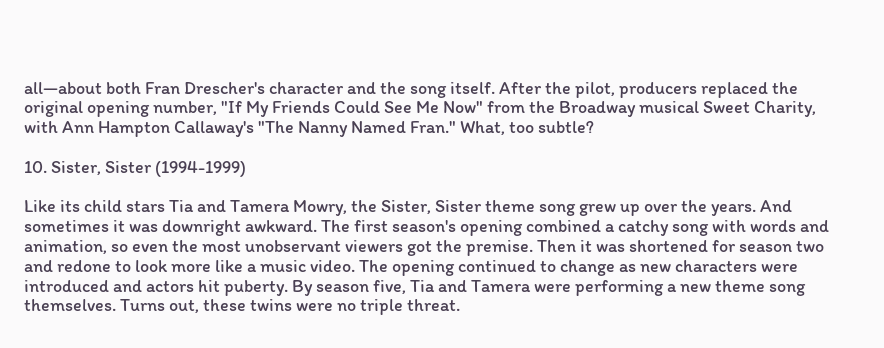all—about both Fran Drescher's character and the song itself. After the pilot, producers replaced the original opening number, "If My Friends Could See Me Now" from the Broadway musical Sweet Charity, with Ann Hampton Callaway's "The Nanny Named Fran." What, too subtle?

10. Sister, Sister (1994-1999)

Like its child stars Tia and Tamera Mowry, the Sister, Sister theme song grew up over the years. And sometimes it was downright awkward. The first season's opening combined a catchy song with words and animation, so even the most unobservant viewers got the premise. Then it was shortened for season two and redone to look more like a music video. The opening continued to change as new characters were introduced and actors hit puberty. By season five, Tia and Tamera were performing a new theme song themselves. Turns out, these twins were no triple threat.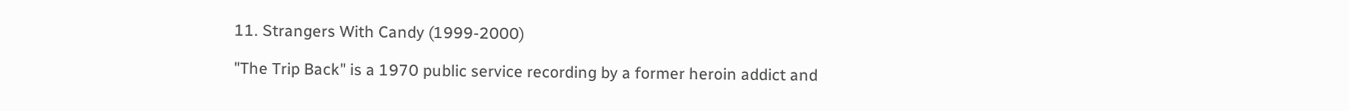11. Strangers With Candy (1999-2000)

"The Trip Back" is a 1970 public service recording by a former heroin addict and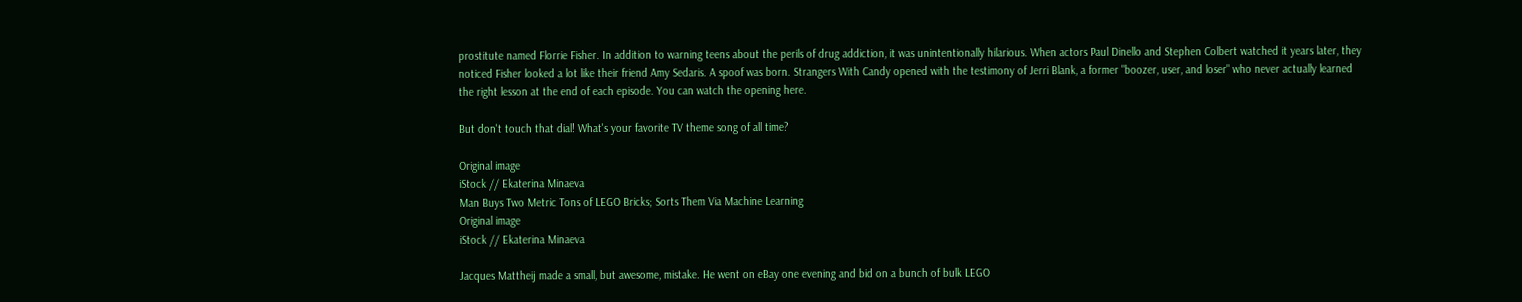prostitute named Florrie Fisher. In addition to warning teens about the perils of drug addiction, it was unintentionally hilarious. When actors Paul Dinello and Stephen Colbert watched it years later, they noticed Fisher looked a lot like their friend Amy Sedaris. A spoof was born. Strangers With Candy opened with the testimony of Jerri Blank, a former "boozer, user, and loser" who never actually learned the right lesson at the end of each episode. You can watch the opening here.

But don't touch that dial! What's your favorite TV theme song of all time?

Original image
iStock // Ekaterina Minaeva
Man Buys Two Metric Tons of LEGO Bricks; Sorts Them Via Machine Learning
Original image
iStock // Ekaterina Minaeva

Jacques Mattheij made a small, but awesome, mistake. He went on eBay one evening and bid on a bunch of bulk LEGO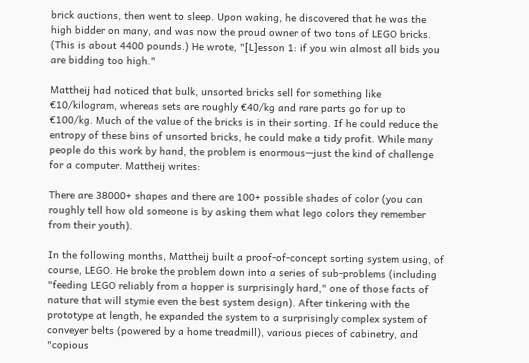brick auctions, then went to sleep. Upon waking, he discovered that he was the high bidder on many, and was now the proud owner of two tons of LEGO bricks. (This is about 4400 pounds.) He wrote, "[L]esson 1: if you win almost all bids you are bidding too high."

Mattheij had noticed that bulk, unsorted bricks sell for something like €10/kilogram, whereas sets are roughly €40/kg and rare parts go for up to €100/kg. Much of the value of the bricks is in their sorting. If he could reduce the entropy of these bins of unsorted bricks, he could make a tidy profit. While many people do this work by hand, the problem is enormous—just the kind of challenge for a computer. Mattheij writes:

There are 38000+ shapes and there are 100+ possible shades of color (you can roughly tell how old someone is by asking them what lego colors they remember from their youth).

In the following months, Mattheij built a proof-of-concept sorting system using, of course, LEGO. He broke the problem down into a series of sub-problems (including "feeding LEGO reliably from a hopper is surprisingly hard," one of those facts of nature that will stymie even the best system design). After tinkering with the prototype at length, he expanded the system to a surprisingly complex system of conveyer belts (powered by a home treadmill), various pieces of cabinetry, and "copious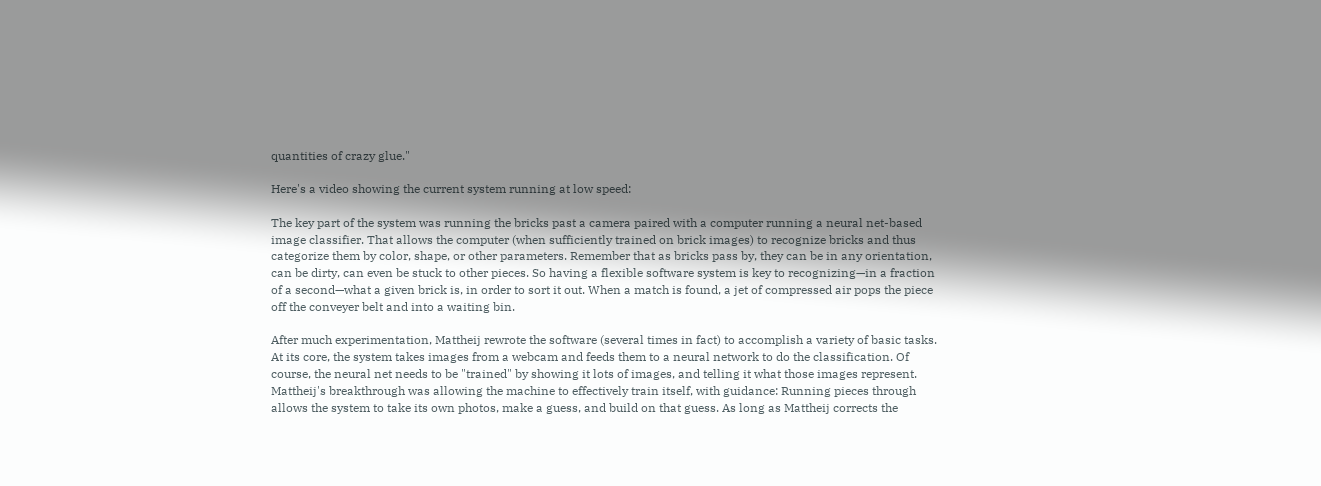quantities of crazy glue."

Here's a video showing the current system running at low speed:

The key part of the system was running the bricks past a camera paired with a computer running a neural net-based image classifier. That allows the computer (when sufficiently trained on brick images) to recognize bricks and thus categorize them by color, shape, or other parameters. Remember that as bricks pass by, they can be in any orientation, can be dirty, can even be stuck to other pieces. So having a flexible software system is key to recognizing—in a fraction of a second—what a given brick is, in order to sort it out. When a match is found, a jet of compressed air pops the piece off the conveyer belt and into a waiting bin.

After much experimentation, Mattheij rewrote the software (several times in fact) to accomplish a variety of basic tasks. At its core, the system takes images from a webcam and feeds them to a neural network to do the classification. Of course, the neural net needs to be "trained" by showing it lots of images, and telling it what those images represent. Mattheij's breakthrough was allowing the machine to effectively train itself, with guidance: Running pieces through allows the system to take its own photos, make a guess, and build on that guess. As long as Mattheij corrects the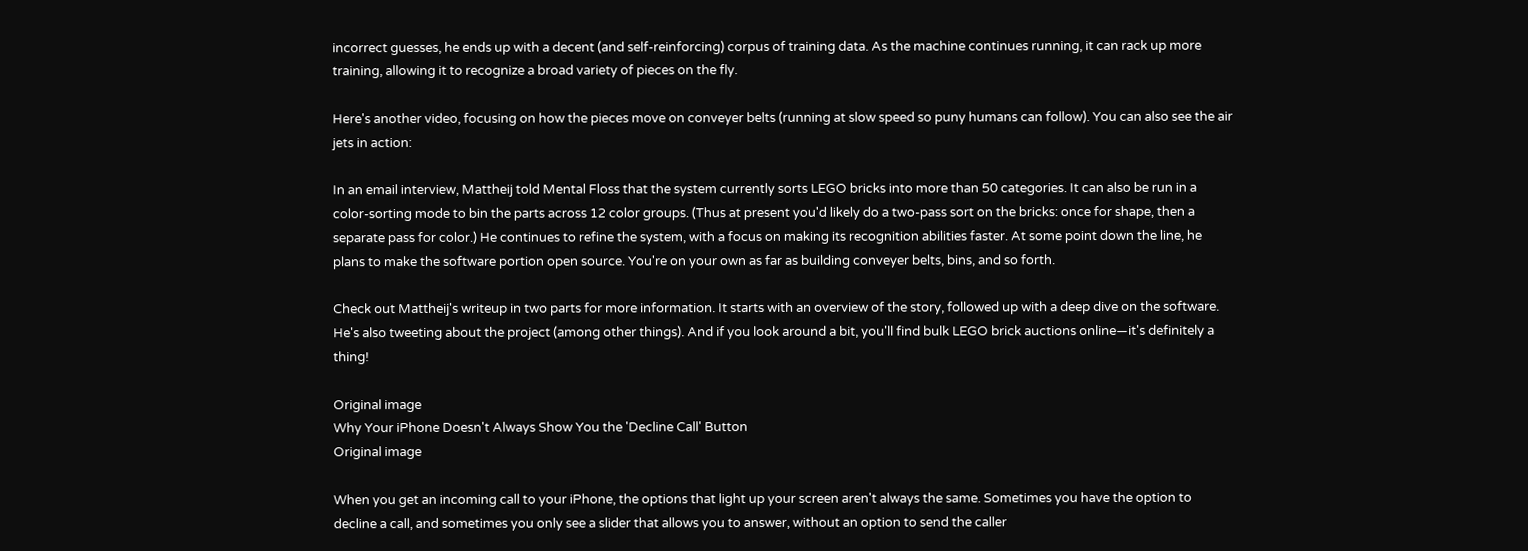incorrect guesses, he ends up with a decent (and self-reinforcing) corpus of training data. As the machine continues running, it can rack up more training, allowing it to recognize a broad variety of pieces on the fly.

Here's another video, focusing on how the pieces move on conveyer belts (running at slow speed so puny humans can follow). You can also see the air jets in action:

In an email interview, Mattheij told Mental Floss that the system currently sorts LEGO bricks into more than 50 categories. It can also be run in a color-sorting mode to bin the parts across 12 color groups. (Thus at present you'd likely do a two-pass sort on the bricks: once for shape, then a separate pass for color.) He continues to refine the system, with a focus on making its recognition abilities faster. At some point down the line, he plans to make the software portion open source. You're on your own as far as building conveyer belts, bins, and so forth.

Check out Mattheij's writeup in two parts for more information. It starts with an overview of the story, followed up with a deep dive on the software. He's also tweeting about the project (among other things). And if you look around a bit, you'll find bulk LEGO brick auctions online—it's definitely a thing!

Original image
Why Your iPhone Doesn't Always Show You the 'Decline Call' Button
Original image

When you get an incoming call to your iPhone, the options that light up your screen aren't always the same. Sometimes you have the option to decline a call, and sometimes you only see a slider that allows you to answer, without an option to send the caller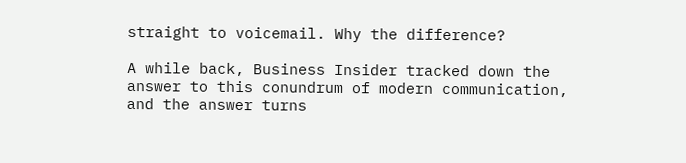straight to voicemail. Why the difference?

A while back, Business Insider tracked down the answer to this conundrum of modern communication, and the answer turns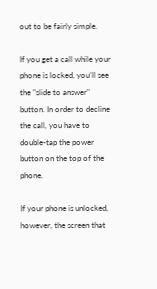out to be fairly simple.

If you get a call while your phone is locked, you’ll see the "slide to answer" button. In order to decline the call, you have to double-tap the power button on the top of the phone.

If your phone is unlocked, however, the screen that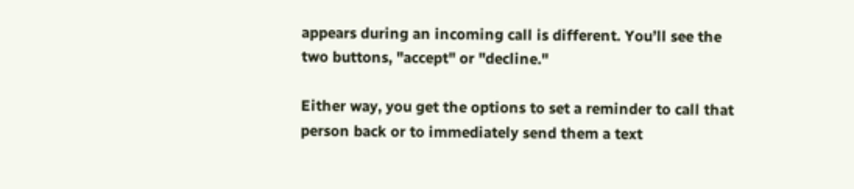appears during an incoming call is different. You’ll see the two buttons, "accept" or "decline."

Either way, you get the options to set a reminder to call that person back or to immediately send them a text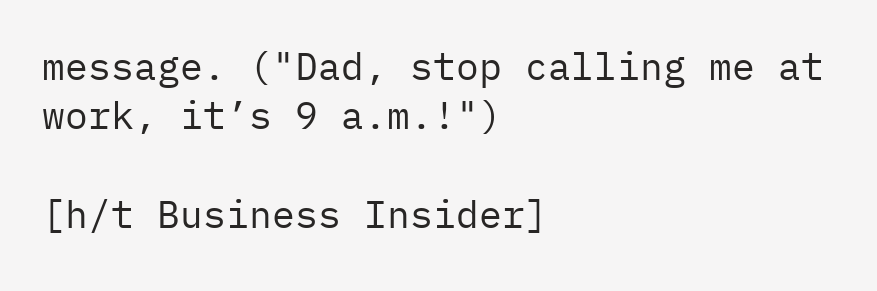message. ("Dad, stop calling me at work, it’s 9 a.m.!")

[h/t Business Insider]